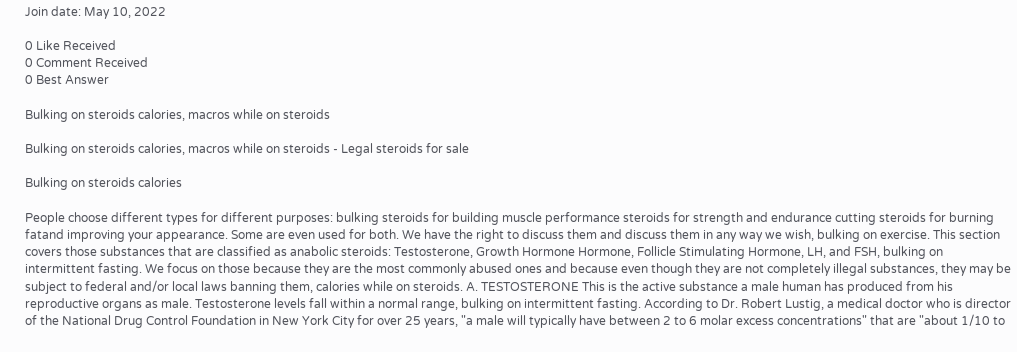Join date: May 10, 2022

0 Like Received
0 Comment Received
0 Best Answer

Bulking on steroids calories, macros while on steroids

Bulking on steroids calories, macros while on steroids - Legal steroids for sale

Bulking on steroids calories

People choose different types for different purposes: bulking steroids for building muscle performance steroids for strength and endurance cutting steroids for burning fatand improving your appearance. Some are even used for both. We have the right to discuss them and discuss them in any way we wish, bulking on exercise. This section covers those substances that are classified as anabolic steroids: Testosterone, Growth Hormone Hormone, Follicle Stimulating Hormone, LH, and FSH, bulking on intermittent fasting. We focus on those because they are the most commonly abused ones and because even though they are not completely illegal substances, they may be subject to federal and/or local laws banning them, calories while on steroids. A. TESTOSTERONE This is the active substance a male human has produced from his reproductive organs as male. Testosterone levels fall within a normal range, bulking on intermittent fasting. According to Dr. Robert Lustig, a medical doctor who is director of the National Drug Control Foundation in New York City for over 25 years, "a male will typically have between 2 to 6 molar excess concentrations" that are "about 1/10 to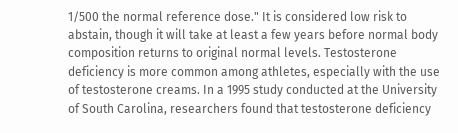1/500 the normal reference dose." It is considered low risk to abstain, though it will take at least a few years before normal body composition returns to original normal levels. Testosterone deficiency is more common among athletes, especially with the use of testosterone creams. In a 1995 study conducted at the University of South Carolina, researchers found that testosterone deficiency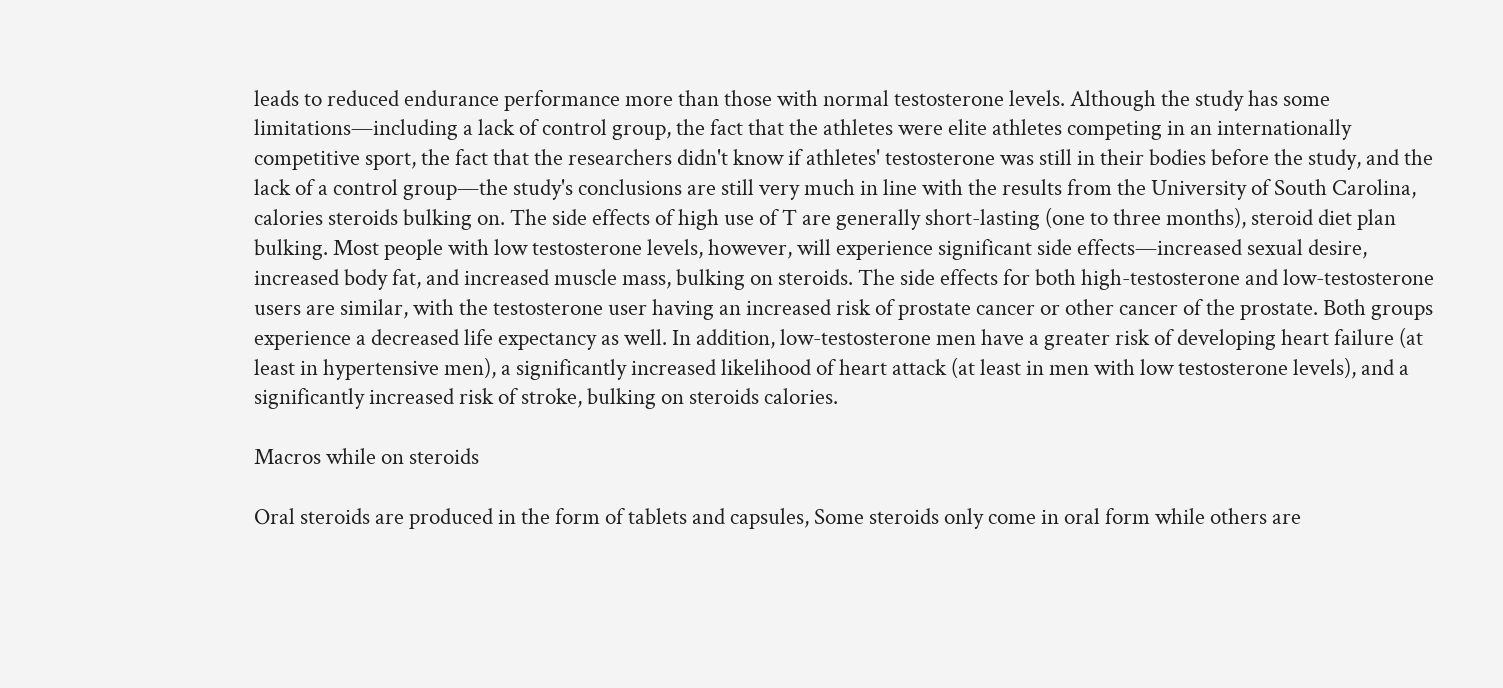leads to reduced endurance performance more than those with normal testosterone levels. Although the study has some limitations—including a lack of control group, the fact that the athletes were elite athletes competing in an internationally competitive sport, the fact that the researchers didn't know if athletes' testosterone was still in their bodies before the study, and the lack of a control group—the study's conclusions are still very much in line with the results from the University of South Carolina, calories steroids bulking on. The side effects of high use of T are generally short-lasting (one to three months), steroid diet plan bulking. Most people with low testosterone levels, however, will experience significant side effects—increased sexual desire, increased body fat, and increased muscle mass, bulking on steroids. The side effects for both high-testosterone and low-testosterone users are similar, with the testosterone user having an increased risk of prostate cancer or other cancer of the prostate. Both groups experience a decreased life expectancy as well. In addition, low-testosterone men have a greater risk of developing heart failure (at least in hypertensive men), a significantly increased likelihood of heart attack (at least in men with low testosterone levels), and a significantly increased risk of stroke, bulking on steroids calories.

Macros while on steroids

Oral steroids are produced in the form of tablets and capsules, Some steroids only come in oral form while others are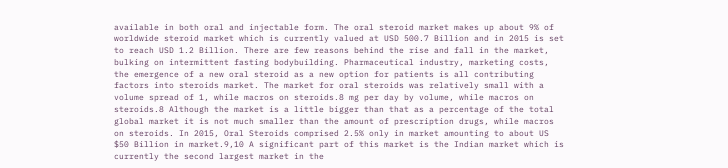available in both oral and injectable form. The oral steroid market makes up about 9% of worldwide steroid market which is currently valued at USD 500.7 Billion and in 2015 is set to reach USD 1.2 Billion. There are few reasons behind the rise and fall in the market, bulking on intermittent fasting bodybuilding. Pharmaceutical industry, marketing costs, the emergence of a new oral steroid as a new option for patients is all contributing factors into steroids market. The market for oral steroids was relatively small with a volume spread of 1, while macros on steroids.8 mg per day by volume, while macros on steroids.8 Although the market is a little bigger than that as a percentage of the total global market it is not much smaller than the amount of prescription drugs, while macros on steroids. In 2015, Oral Steroids comprised 2.5% only in market amounting to about US $50 Billion in market.9,10 A significant part of this market is the Indian market which is currently the second largest market in the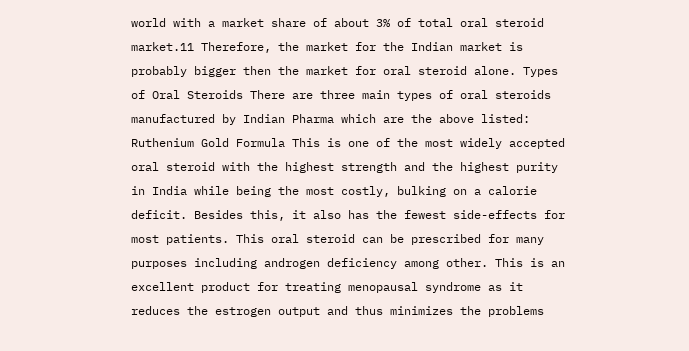world with a market share of about 3% of total oral steroid market.11 Therefore, the market for the Indian market is probably bigger then the market for oral steroid alone. Types of Oral Steroids There are three main types of oral steroids manufactured by Indian Pharma which are the above listed: Ruthenium Gold Formula This is one of the most widely accepted oral steroid with the highest strength and the highest purity in India while being the most costly, bulking on a calorie deficit. Besides this, it also has the fewest side-effects for most patients. This oral steroid can be prescribed for many purposes including androgen deficiency among other. This is an excellent product for treating menopausal syndrome as it reduces the estrogen output and thus minimizes the problems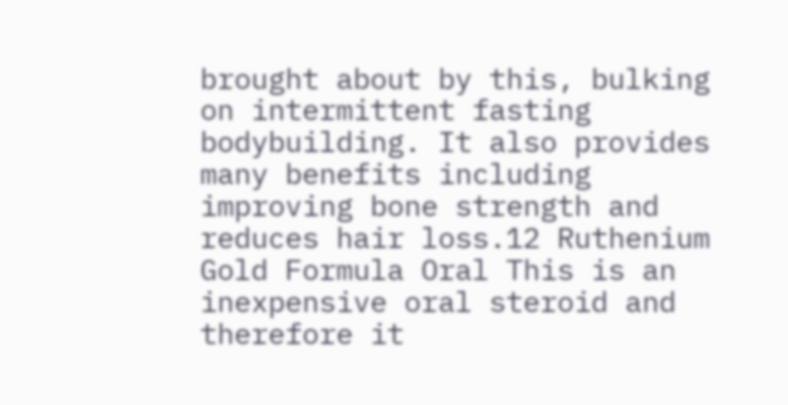brought about by this, bulking on intermittent fasting bodybuilding. It also provides many benefits including improving bone strength and reduces hair loss.12 Ruthenium Gold Formula Oral This is an inexpensive oral steroid and therefore it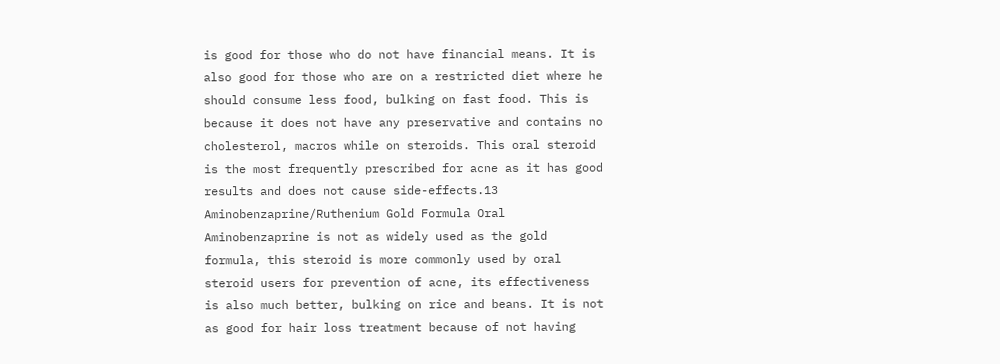is good for those who do not have financial means. It is also good for those who are on a restricted diet where he should consume less food, bulking on fast food. This is because it does not have any preservative and contains no cholesterol, macros while on steroids. This oral steroid is the most frequently prescribed for acne as it has good results and does not cause side-effects.13 Aminobenzaprine/Ruthenium Gold Formula Oral Aminobenzaprine is not as widely used as the gold formula, this steroid is more commonly used by oral steroid users for prevention of acne, its effectiveness is also much better, bulking on rice and beans. It is not as good for hair loss treatment because of not having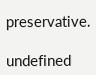preservative.

undefined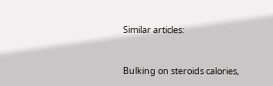Similar articles:


Bulking on steroids calories,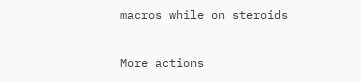macros while on steroids

More actions